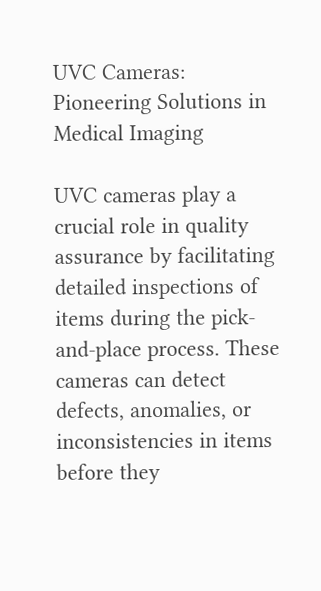UVC Cameras: Pioneering Solutions in Medical Imaging

UVC cameras play a crucial role in quality assurance by facilitating detailed inspections of items during the pick-and-place process. These cameras can detect defects, anomalies, or inconsistencies in items before they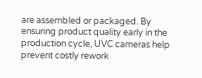are assembled or packaged. By ensuring product quality early in the production cycle, UVC cameras help prevent costly rework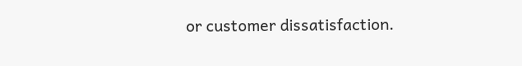or customer dissatisfaction.